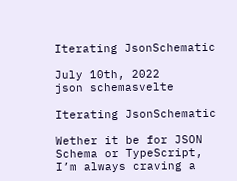Iterating JsonSchematic

July 10th, 2022
json schemasvelte

Iterating JsonSchematic

Wether it be for JSON Schema or TypeScript, I’m always craving a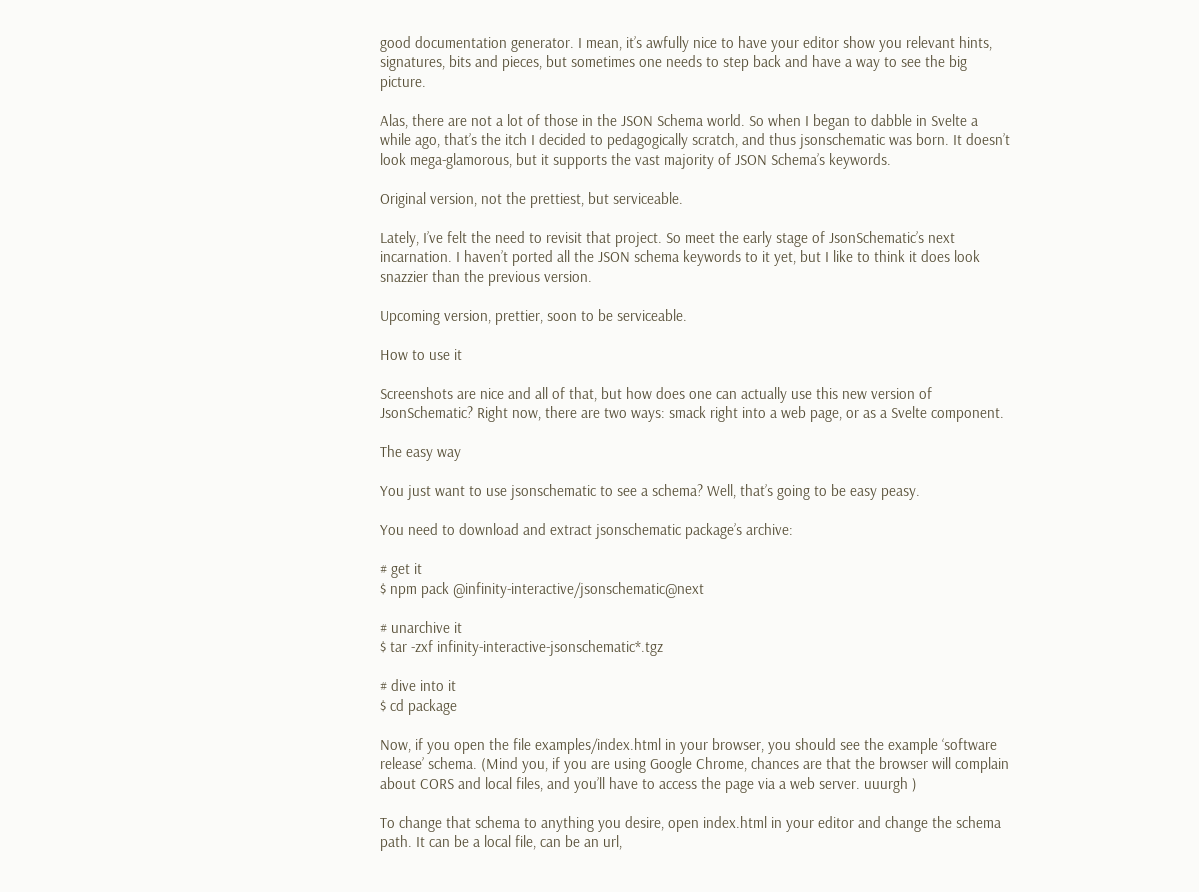good documentation generator. I mean, it’s awfully nice to have your editor show you relevant hints, signatures, bits and pieces, but sometimes one needs to step back and have a way to see the big picture.

Alas, there are not a lot of those in the JSON Schema world. So when I began to dabble in Svelte a while ago, that’s the itch I decided to pedagogically scratch, and thus jsonschematic was born. It doesn’t look mega-glamorous, but it supports the vast majority of JSON Schema’s keywords.

Original version, not the prettiest, but serviceable.

Lately, I’ve felt the need to revisit that project. So meet the early stage of JsonSchematic’s next incarnation. I haven’t ported all the JSON schema keywords to it yet, but I like to think it does look snazzier than the previous version.

Upcoming version, prettier, soon to be serviceable.

How to use it

Screenshots are nice and all of that, but how does one can actually use this new version of JsonSchematic? Right now, there are two ways: smack right into a web page, or as a Svelte component.

The easy way

You just want to use jsonschematic to see a schema? Well, that’s going to be easy peasy.

You need to download and extract jsonschematic package’s archive:

# get it
$ npm pack @infinity-interactive/jsonschematic@next

# unarchive it
$ tar -zxf infinity-interactive-jsonschematic*.tgz

# dive into it
$ cd package

Now, if you open the file examples/index.html in your browser, you should see the example ‘software release’ schema. (Mind you, if you are using Google Chrome, chances are that the browser will complain about CORS and local files, and you’ll have to access the page via a web server. uuurgh )

To change that schema to anything you desire, open index.html in your editor and change the schema path. It can be a local file, can be an url,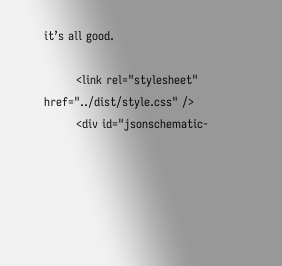it’s all good.

        <link rel="stylesheet" href="../dist/style.css" />
        <div id="jsonschematic-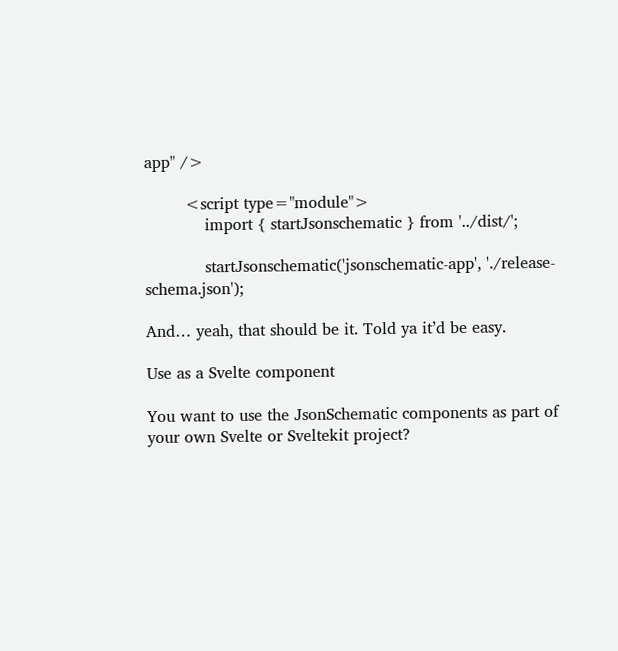app" />

        <script type="module">
            import { startJsonschematic } from '../dist/';

            startJsonschematic('jsonschematic-app', './release-schema.json');

And… yeah, that should be it. Told ya it’d be easy.

Use as a Svelte component

You want to use the JsonSchematic components as part of your own Svelte or Sveltekit project?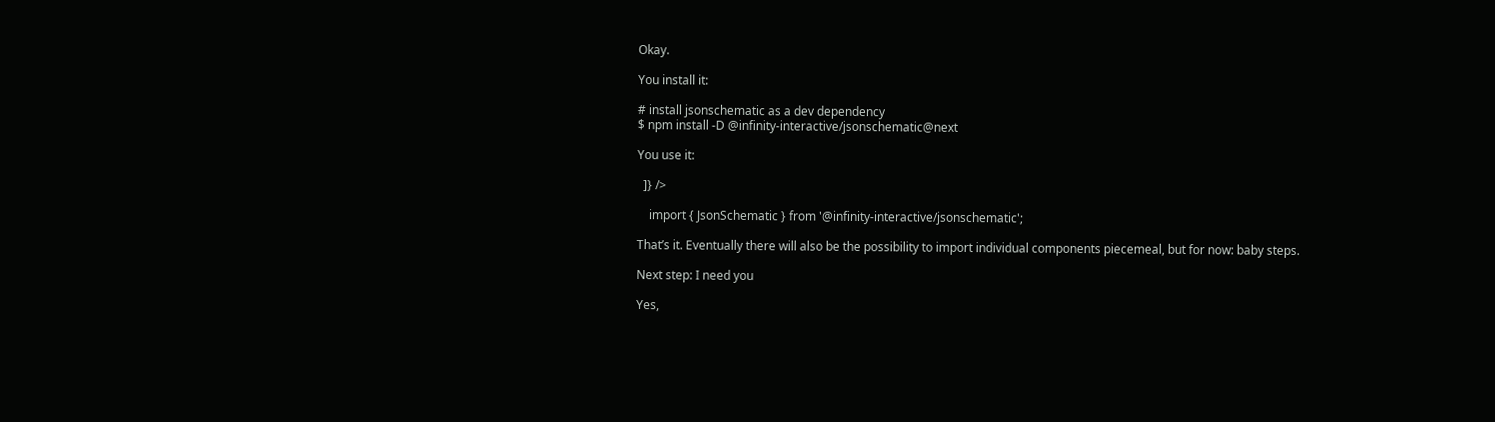Okay.

You install it:

# install jsonschematic as a dev dependency
$ npm install -D @infinity-interactive/jsonschematic@next

You use it:

  ]} />

    import { JsonSchematic } from '@infinity-interactive/jsonschematic';

That’s it. Eventually there will also be the possibility to import individual components piecemeal, but for now: baby steps.

Next step: I need you

Yes,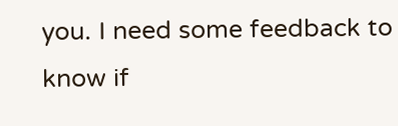you. I need some feedback to know if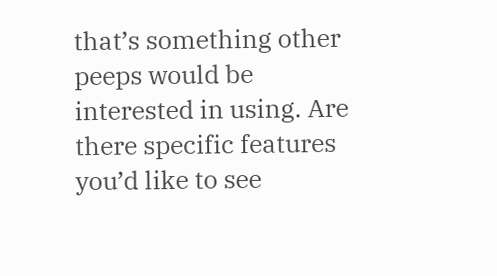that’s something other peeps would be interested in using. Are there specific features you’d like to see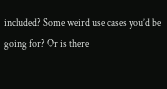included? Some weird use cases you’d be going for? Or is there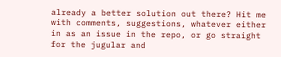already a better solution out there? Hit me with comments, suggestions, whatever either in as an issue in the repo, or go straight for the jugular and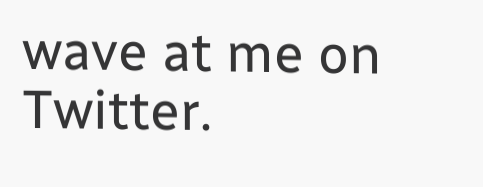wave at me on Twitter.